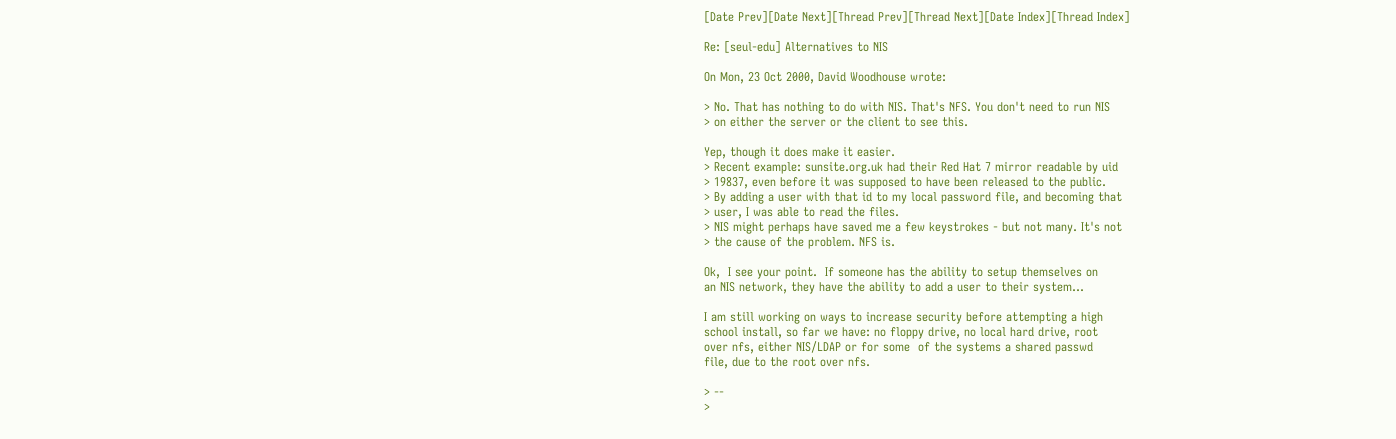[Date Prev][Date Next][Thread Prev][Thread Next][Date Index][Thread Index]

Re: [seul-edu] Alternatives to NIS

On Mon, 23 Oct 2000, David Woodhouse wrote:

> No. That has nothing to do with NIS. That's NFS. You don't need to run NIS
> on either the server or the client to see this.

Yep, though it does make it easier.
> Recent example: sunsite.org.uk had their Red Hat 7 mirror readable by uid
> 19837, even before it was supposed to have been released to the public.
> By adding a user with that id to my local password file, and becoming that
> user, I was able to read the files.
> NIS might perhaps have saved me a few keystrokes - but not many. It's not
> the cause of the problem. NFS is.

Ok,  I see your point.  If someone has the ability to setup themselves on
an NIS network, they have the ability to add a user to their system...

I am still working on ways to increase security before attempting a high
school install, so far we have: no floppy drive, no local hard drive, root
over nfs, either NIS/LDAP or for some  of the systems a shared passwd
file, due to the root over nfs.

> --
>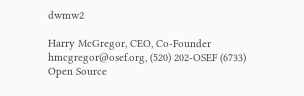dwmw2

Harry McGregor, CEO, Co-Founder
hmcgregor@osef.org, (520) 202-OSEF (6733)
Open Source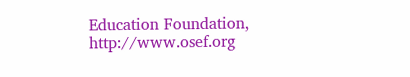Education Foundation, http://www.osef.org